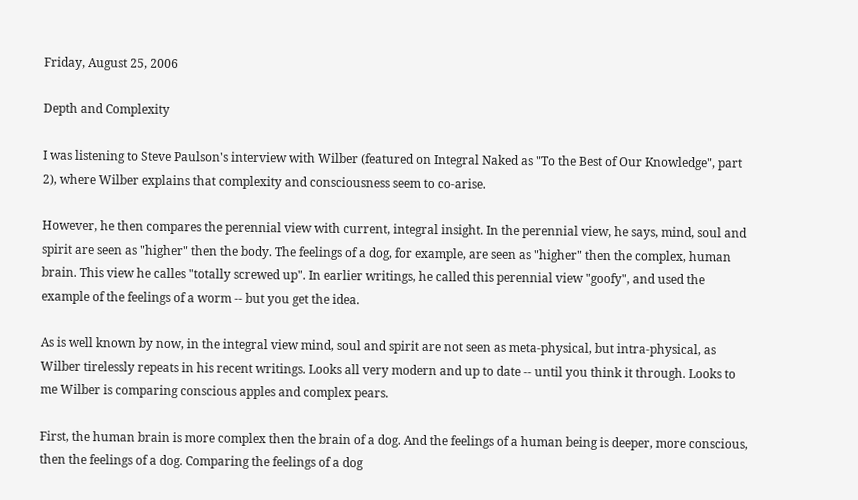Friday, August 25, 2006

Depth and Complexity

I was listening to Steve Paulson's interview with Wilber (featured on Integral Naked as "To the Best of Our Knowledge", part 2), where Wilber explains that complexity and consciousness seem to co-arise.

However, he then compares the perennial view with current, integral insight. In the perennial view, he says, mind, soul and spirit are seen as "higher" then the body. The feelings of a dog, for example, are seen as "higher" then the complex, human brain. This view he calles "totally screwed up". In earlier writings, he called this perennial view "goofy", and used the example of the feelings of a worm -- but you get the idea.

As is well known by now, in the integral view mind, soul and spirit are not seen as meta-physical, but intra-physical, as Wilber tirelessly repeats in his recent writings. Looks all very modern and up to date -- until you think it through. Looks to me Wilber is comparing conscious apples and complex pears.

First, the human brain is more complex then the brain of a dog. And the feelings of a human being is deeper, more conscious, then the feelings of a dog. Comparing the feelings of a dog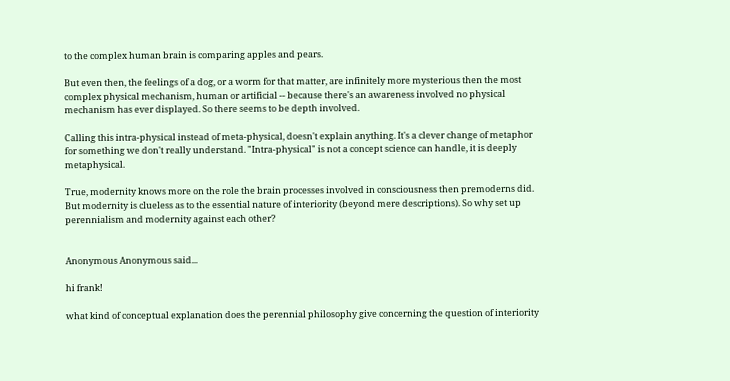to the complex human brain is comparing apples and pears.

But even then, the feelings of a dog, or a worm for that matter, are infinitely more mysterious then the most complex physical mechanism, human or artificial -- because there's an awareness involved no physical mechanism has ever displayed. So there seems to be depth involved.

Calling this intra-physical instead of meta-physical, doesn't explain anything. It's a clever change of metaphor for something we don't really understand. "Intra-physical" is not a concept science can handle, it is deeply metaphysical.

True, modernity knows more on the role the brain processes involved in consciousness then premoderns did. But modernity is clueless as to the essential nature of interiority (beyond mere descriptions). So why set up perennialism and modernity against each other?


Anonymous Anonymous said...

hi frank!

what kind of conceptual explanation does the perennial philosophy give concerning the question of interiority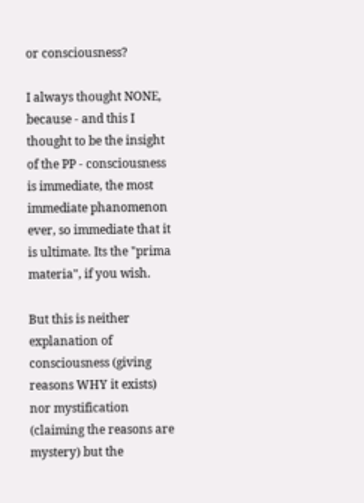or consciousness?

I always thought NONE, because - and this I thought to be the insight of the PP - consciousness is immediate, the most immediate phanomenon ever, so immediate that it is ultimate. Its the "prima materia", if you wish.

But this is neither explanation of consciousness (giving reasons WHY it exists) nor mystification (claiming the reasons are mystery) but the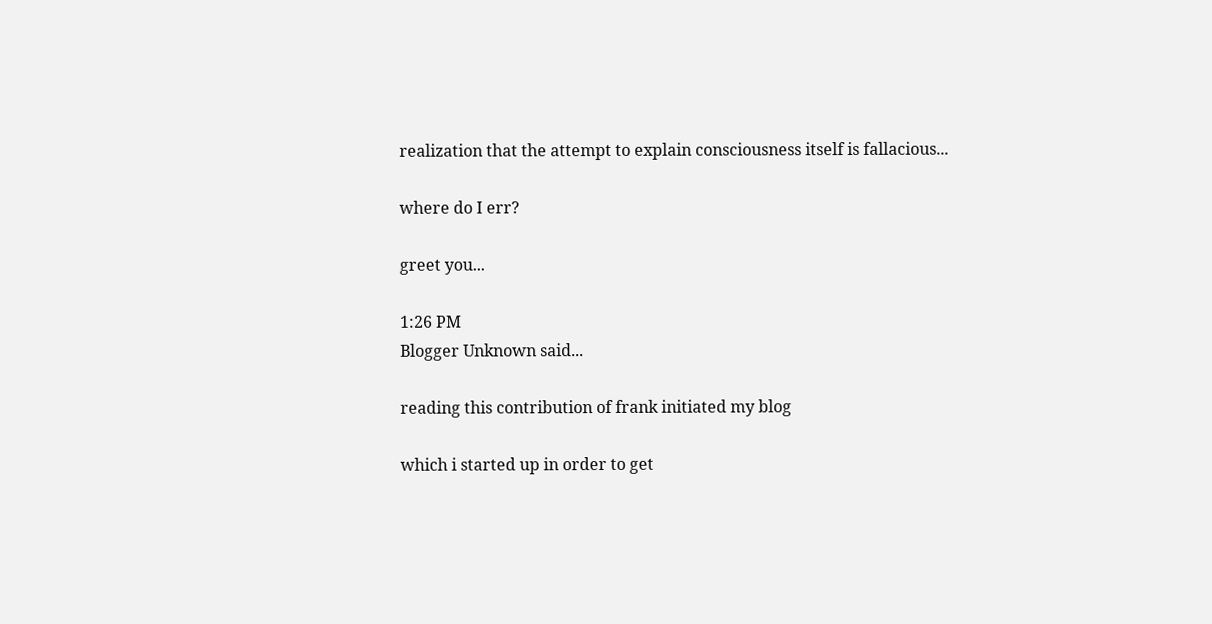realization that the attempt to explain consciousness itself is fallacious...

where do I err?

greet you...

1:26 PM
Blogger Unknown said...

reading this contribution of frank initiated my blog

which i started up in order to get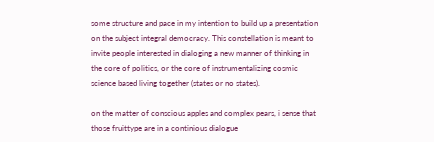some structure and pace in my intention to build up a presentation on the subject integral democracy. This constellation is meant to invite people interested in dialoging a new manner of thinking in the core of politics, or the core of instrumentalizing cosmic science based living together (states or no states).

on the matter of conscious apples and complex pears, i sense that those fruittype are in a continious dialogue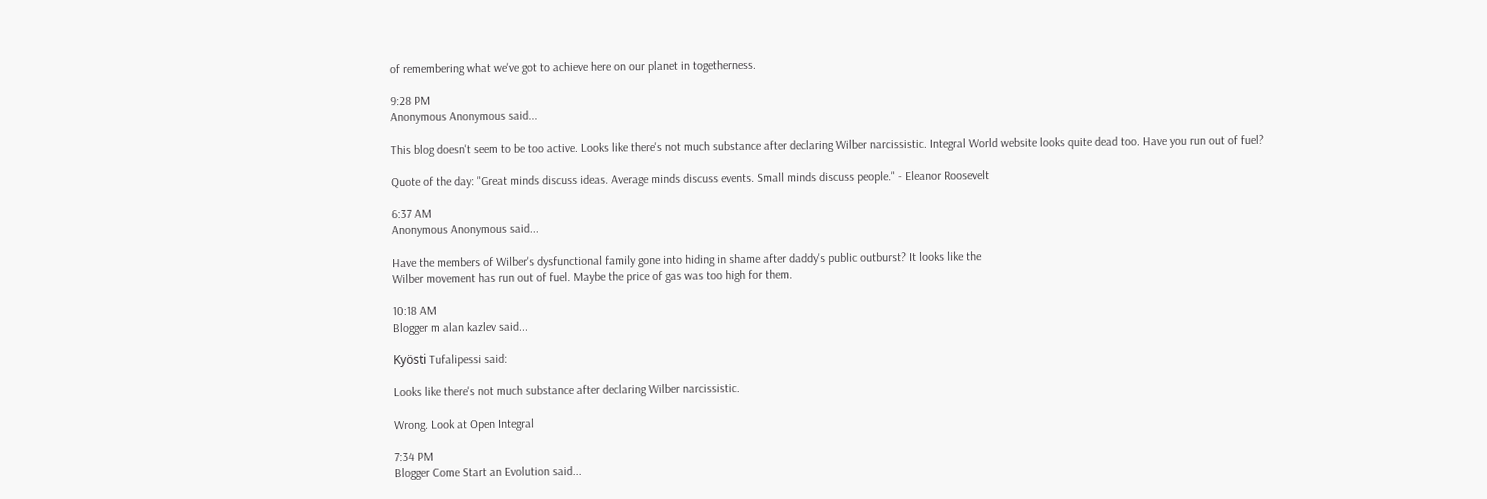of remembering what we've got to achieve here on our planet in togetherness.

9:28 PM
Anonymous Anonymous said...

This blog doesn't seem to be too active. Looks like there's not much substance after declaring Wilber narcissistic. Integral World website looks quite dead too. Have you run out of fuel?

Quote of the day: "Great minds discuss ideas. Average minds discuss events. Small minds discuss people." - Eleanor Roosevelt

6:37 AM
Anonymous Anonymous said...

Have the members of Wilber's dysfunctional family gone into hiding in shame after daddy's public outburst? It looks like the
Wilber movement has run out of fuel. Maybe the price of gas was too high for them.

10:18 AM
Blogger m alan kazlev said...

Kyösti Tufalipessi said:

Looks like there's not much substance after declaring Wilber narcissistic.

Wrong. Look at Open Integral

7:34 PM
Blogger Come Start an Evolution said...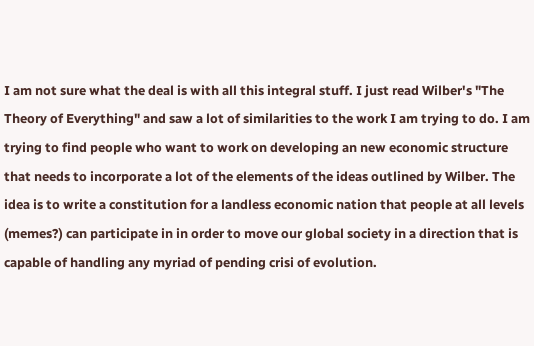I am not sure what the deal is with all this integral stuff. I just read Wilber's "The Theory of Everything" and saw a lot of similarities to the work I am trying to do. I am trying to find people who want to work on developing an new economic structure that needs to incorporate a lot of the elements of the ideas outlined by Wilber. The idea is to write a constitution for a landless economic nation that people at all levels (memes?) can participate in in order to move our global society in a direction that is capable of handling any myriad of pending crisi of evolution.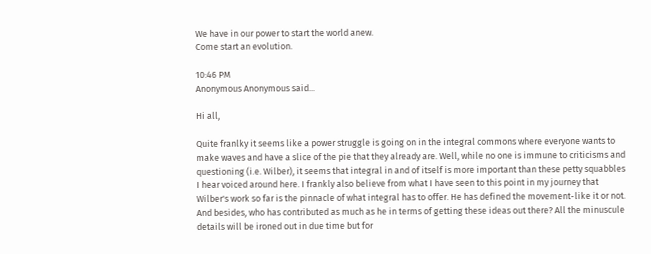We have in our power to start the world anew.
Come start an evolution.

10:46 PM
Anonymous Anonymous said...

Hi all,

Quite franlky it seems like a power struggle is going on in the integral commons where everyone wants to make waves and have a slice of the pie that they already are. Well, while no one is immune to criticisms and questioning (i.e. Wilber), it seems that integral in and of itself is more important than these petty squabbles I hear voiced around here. I frankly also believe from what I have seen to this point in my journey that Wilber's work so far is the pinnacle of what integral has to offer. He has defined the movement-like it or not. And besides, who has contributed as much as he in terms of getting these ideas out there? All the minuscule details will be ironed out in due time but for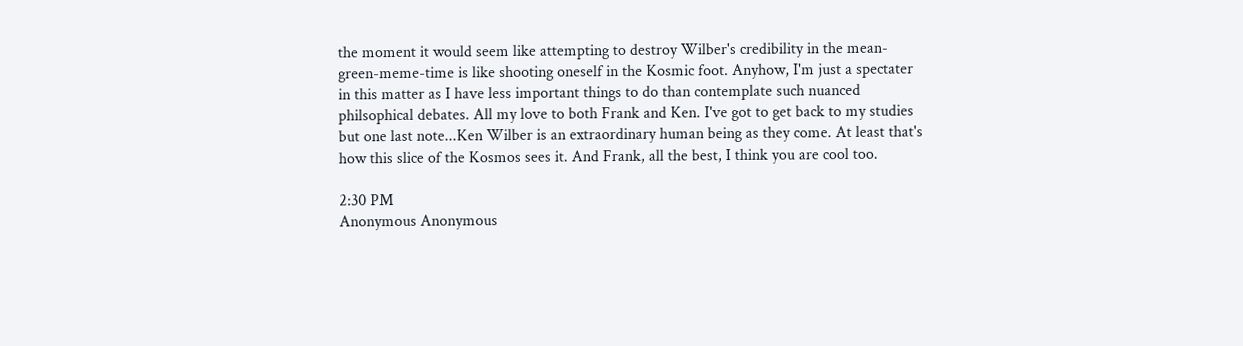the moment it would seem like attempting to destroy Wilber's credibility in the mean-green-meme-time is like shooting oneself in the Kosmic foot. Anyhow, I'm just a spectater in this matter as I have less important things to do than contemplate such nuanced philsophical debates. All my love to both Frank and Ken. I've got to get back to my studies but one last note...Ken Wilber is an extraordinary human being as they come. At least that's how this slice of the Kosmos sees it. And Frank, all the best, I think you are cool too.

2:30 PM
Anonymous Anonymous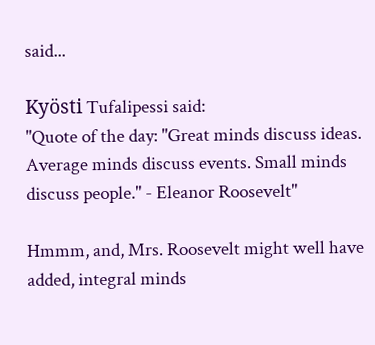said...

Kyösti Tufalipessi said:
"Quote of the day: "Great minds discuss ideas. Average minds discuss events. Small minds discuss people." - Eleanor Roosevelt"

Hmmm, and, Mrs. Roosevelt might well have added, integral minds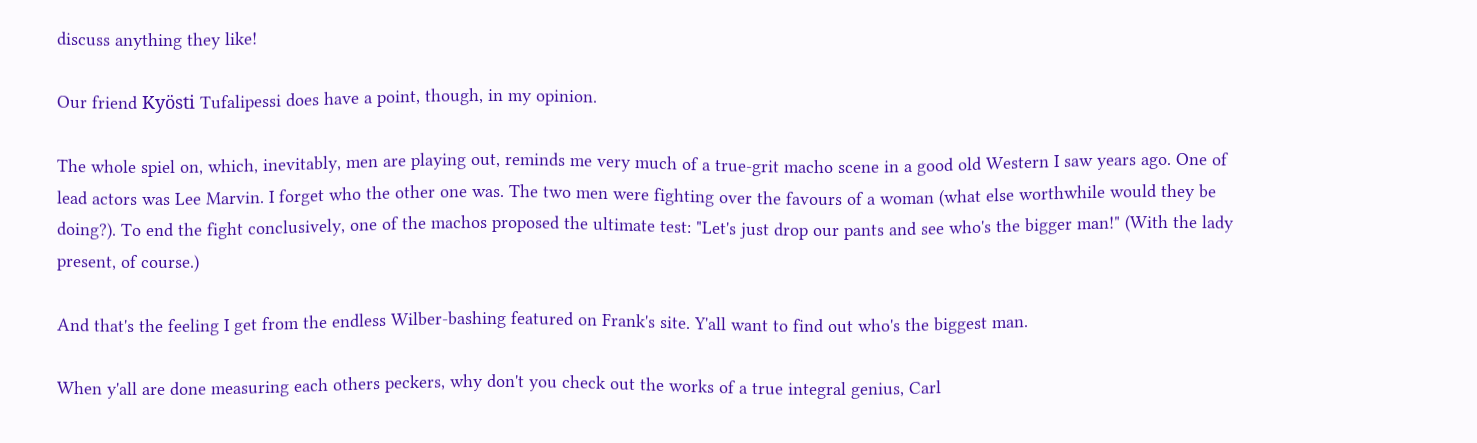discuss anything they like!

Our friend Kyösti Tufalipessi does have a point, though, in my opinion.

The whole spiel on, which, inevitably, men are playing out, reminds me very much of a true-grit macho scene in a good old Western I saw years ago. One of lead actors was Lee Marvin. I forget who the other one was. The two men were fighting over the favours of a woman (what else worthwhile would they be doing?). To end the fight conclusively, one of the machos proposed the ultimate test: "Let's just drop our pants and see who's the bigger man!" (With the lady present, of course.)

And that's the feeling I get from the endless Wilber-bashing featured on Frank's site. Y'all want to find out who's the biggest man.

When y'all are done measuring each others peckers, why don't you check out the works of a true integral genius, Carl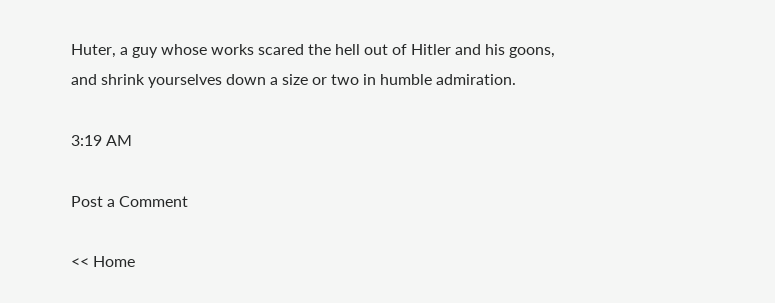Huter, a guy whose works scared the hell out of Hitler and his goons, and shrink yourselves down a size or two in humble admiration.

3:19 AM

Post a Comment

<< Home